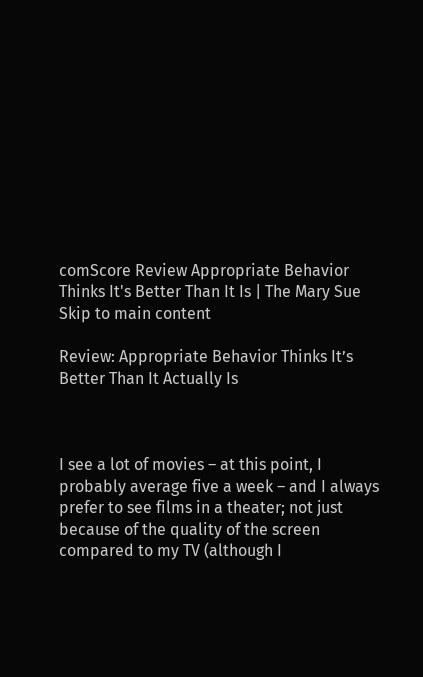comScore Review Appropriate Behavior Thinks It's Better Than It Is | The Mary Sue
Skip to main content

Review: Appropriate Behavior Thinks It’s Better Than It Actually Is



I see a lot of movies – at this point, I probably average five a week – and I always prefer to see films in a theater; not just because of the quality of the screen compared to my TV (although I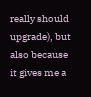really should upgrade), but also because it gives me a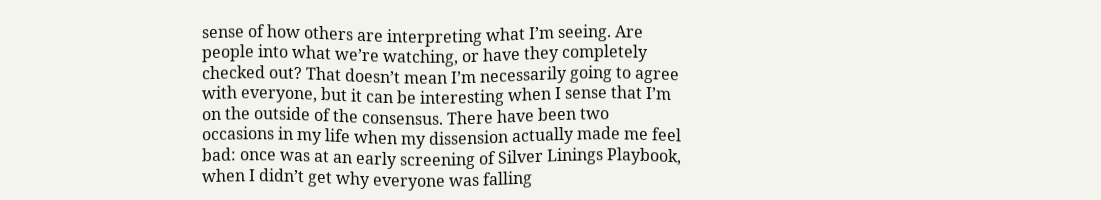sense of how others are interpreting what I’m seeing. Are people into what we’re watching, or have they completely checked out? That doesn’t mean I’m necessarily going to agree with everyone, but it can be interesting when I sense that I’m on the outside of the consensus. There have been two occasions in my life when my dissension actually made me feel bad: once was at an early screening of Silver Linings Playbook, when I didn’t get why everyone was falling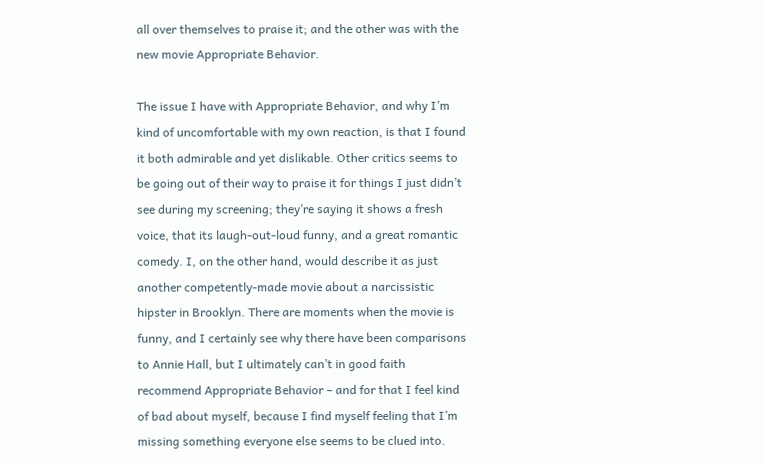all over themselves to praise it; and the other was with the new movie Appropriate Behavior.

The issue I have with Appropriate Behavior, and why I’m kind of uncomfortable with my own reaction, is that I found it both admirable and yet dislikable. Other critics seems to be going out of their way to praise it for things I just didn’t see during my screening; they’re saying it shows a fresh voice, that its laugh-out-loud funny, and a great romantic comedy. I, on the other hand, would describe it as just another competently-made movie about a narcissistic hipster in Brooklyn. There are moments when the movie is funny, and I certainly see why there have been comparisons to Annie Hall, but I ultimately can’t in good faith recommend Appropriate Behavior – and for that I feel kind of bad about myself, because I find myself feeling that I’m missing something everyone else seems to be clued into.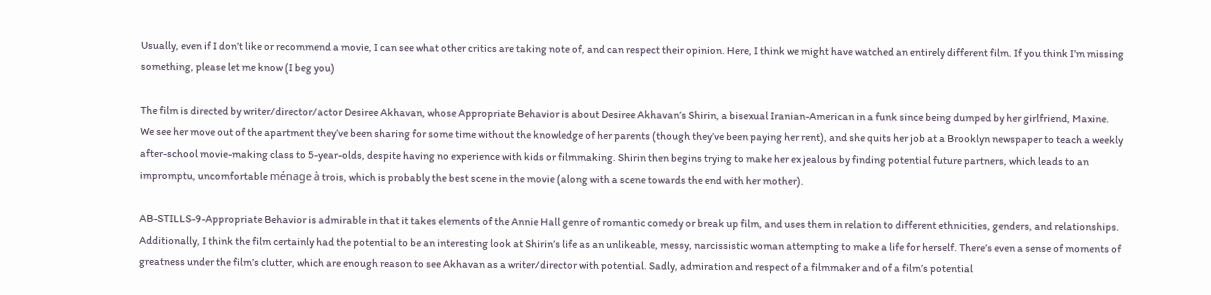Usually, even if I don’t like or recommend a movie, I can see what other critics are taking note of, and can respect their opinion. Here, I think we might have watched an entirely different film. If you think I’m missing something, please let me know (I beg you)

The film is directed by writer/director/actor Desiree Akhavan, whose Appropriate Behavior is about Desiree Akhavan’s Shirin, a bisexual Iranian-American in a funk since being dumped by her girlfriend, Maxine. We see her move out of the apartment they’ve been sharing for some time without the knowledge of her parents (though they’ve been paying her rent), and she quits her job at a Brooklyn newspaper to teach a weekly after-school movie-making class to 5-year-olds, despite having no experience with kids or filmmaking. Shirin then begins trying to make her ex jealous by finding potential future partners, which leads to an impromptu, uncomfortable ménage à trois, which is probably the best scene in the movie (along with a scene towards the end with her mother).

AB-STILLS-9-Appropriate Behavior is admirable in that it takes elements of the Annie Hall genre of romantic comedy or break up film, and uses them in relation to different ethnicities, genders, and relationships. Additionally, I think the film certainly had the potential to be an interesting look at Shirin’s life as an unlikeable, messy, narcissistic woman attempting to make a life for herself. There’s even a sense of moments of greatness under the film’s clutter, which are enough reason to see Akhavan as a writer/director with potential. Sadly, admiration and respect of a filmmaker and of a film’s potential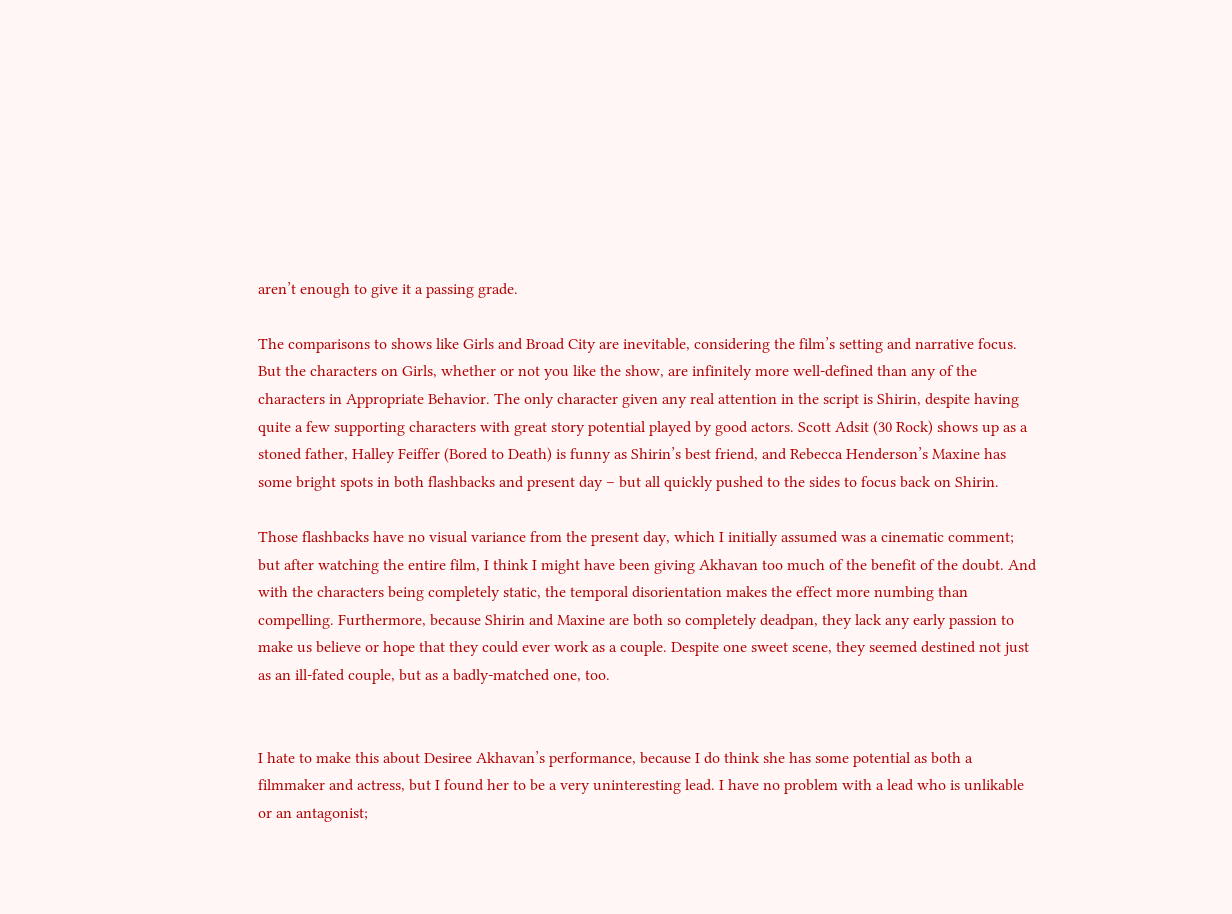aren’t enough to give it a passing grade.

The comparisons to shows like Girls and Broad City are inevitable, considering the film’s setting and narrative focus. But the characters on Girls, whether or not you like the show, are infinitely more well-defined than any of the characters in Appropriate Behavior. The only character given any real attention in the script is Shirin, despite having quite a few supporting characters with great story potential played by good actors. Scott Adsit (30 Rock) shows up as a stoned father, Halley Feiffer (Bored to Death) is funny as Shirin’s best friend, and Rebecca Henderson’s Maxine has some bright spots in both flashbacks and present day – but all quickly pushed to the sides to focus back on Shirin.

Those flashbacks have no visual variance from the present day, which I initially assumed was a cinematic comment; but after watching the entire film, I think I might have been giving Akhavan too much of the benefit of the doubt. And with the characters being completely static, the temporal disorientation makes the effect more numbing than compelling. Furthermore, because Shirin and Maxine are both so completely deadpan, they lack any early passion to make us believe or hope that they could ever work as a couple. Despite one sweet scene, they seemed destined not just as an ill-fated couple, but as a badly-matched one, too.


I hate to make this about Desiree Akhavan’s performance, because I do think she has some potential as both a filmmaker and actress, but I found her to be a very uninteresting lead. I have no problem with a lead who is unlikable or an antagonist;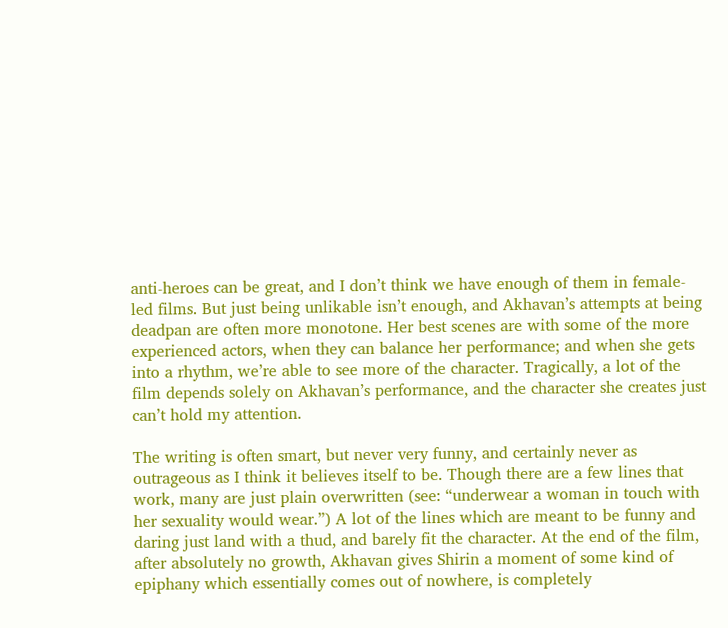anti-heroes can be great, and I don’t think we have enough of them in female-led films. But just being unlikable isn’t enough, and Akhavan’s attempts at being deadpan are often more monotone. Her best scenes are with some of the more experienced actors, when they can balance her performance; and when she gets into a rhythm, we’re able to see more of the character. Tragically, a lot of the film depends solely on Akhavan’s performance, and the character she creates just can’t hold my attention.

The writing is often smart, but never very funny, and certainly never as outrageous as I think it believes itself to be. Though there are a few lines that work, many are just plain overwritten (see: “underwear a woman in touch with her sexuality would wear.”) A lot of the lines which are meant to be funny and daring just land with a thud, and barely fit the character. At the end of the film, after absolutely no growth, Akhavan gives Shirin a moment of some kind of epiphany which essentially comes out of nowhere, is completely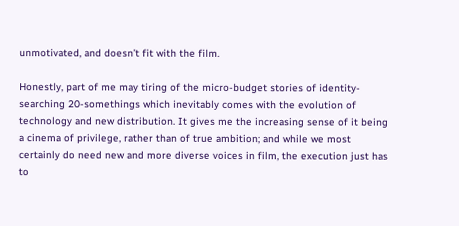unmotivated, and doesn’t fit with the film.

Honestly, part of me may tiring of the micro-budget stories of identity-searching 20-somethings which inevitably comes with the evolution of technology and new distribution. It gives me the increasing sense of it being a cinema of privilege, rather than of true ambition; and while we most certainly do need new and more diverse voices in film, the execution just has to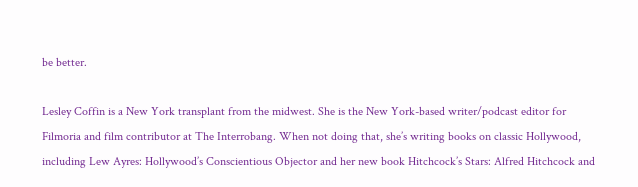be better.

Lesley Coffin is a New York transplant from the midwest. She is the New York-based writer/podcast editor for Filmoria and film contributor at The Interrobang. When not doing that, she’s writing books on classic Hollywood, including Lew Ayres: Hollywood’s Conscientious Objector and her new book Hitchcock’s Stars: Alfred Hitchcock and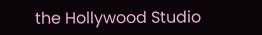the Hollywood Studio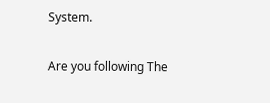System.

Are you following The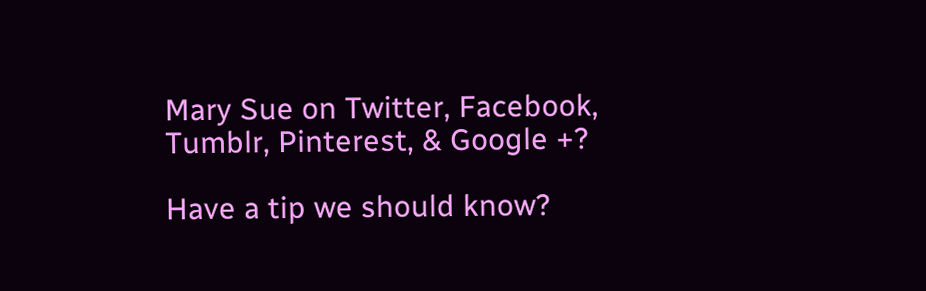Mary Sue on Twitter, Facebook, Tumblr, Pinterest, & Google +?

Have a tip we should know?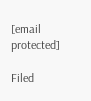[email protected]

Filed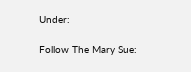Under:

Follow The Mary Sue: